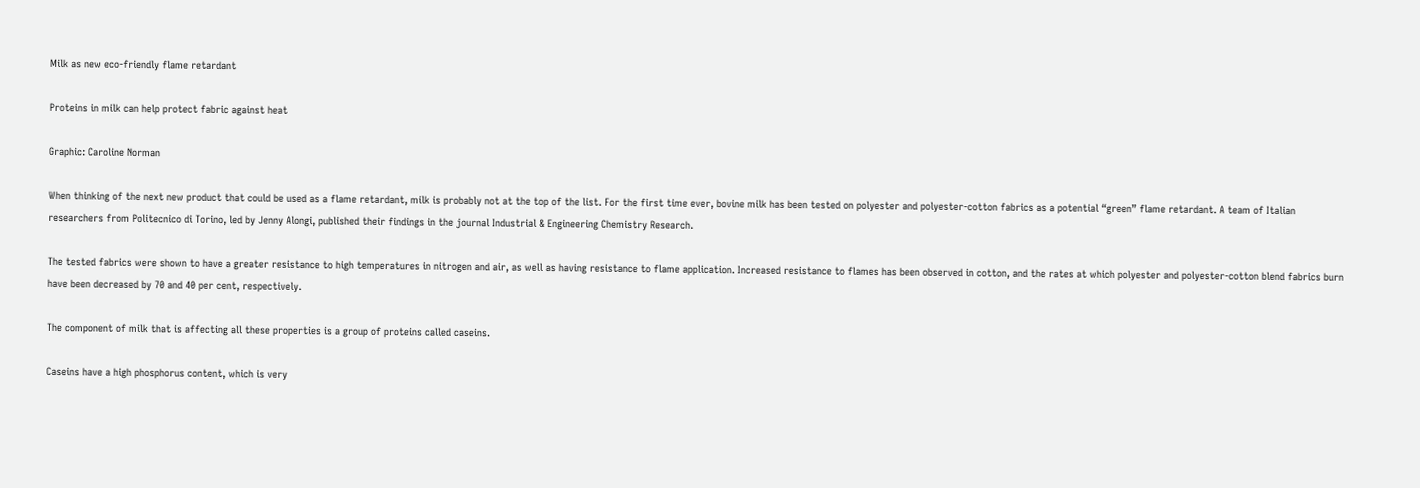Milk as new eco-friendly flame retardant

Proteins in milk can help protect fabric against heat

Graphic: Caroline Norman

When thinking of the next new product that could be used as a flame retardant, milk is probably not at the top of the list. For the first time ever, bovine milk has been tested on polyester and polyester-cotton fabrics as a potential “green” flame retardant. A team of Italian researchers from Politecnico di Torino, led by Jenny Alongi, published their findings in the journal Industrial & Engineering Chemistry Research.

The tested fabrics were shown to have a greater resistance to high temperatures in nitrogen and air, as well as having resistance to flame application. Increased resistance to flames has been observed in cotton, and the rates at which polyester and polyester-cotton blend fabrics burn have been decreased by 70 and 40 per cent, respectively.

The component of milk that is affecting all these properties is a group of proteins called caseins.

Caseins have a high phosphorus content, which is very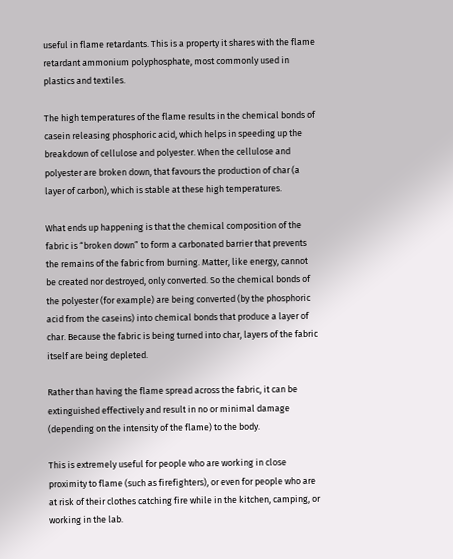useful in flame retardants. This is a property it shares with the flame retardant ammonium polyphosphate, most commonly used in plastics and textiles.

The high temperatures of the flame results in the chemical bonds of casein releasing phosphoric acid, which helps in speeding up the breakdown of cellulose and polyester. When the cellulose and polyester are broken down, that favours the production of char (a layer of carbon), which is stable at these high temperatures.

What ends up happening is that the chemical composition of the fabric is “broken down” to form a carbonated barrier that prevents the remains of the fabric from burning. Matter, like energy, cannot be created nor destroyed, only converted. So the chemical bonds of the polyester (for example) are being converted (by the phosphoric acid from the caseins) into chemical bonds that produce a layer of char. Because the fabric is being turned into char, layers of the fabric itself are being depleted.

Rather than having the flame spread across the fabric, it can be extinguished effectively and result in no or minimal damage (depending on the intensity of the flame) to the body.

This is extremely useful for people who are working in close proximity to flame (such as firefighters), or even for people who are at risk of their clothes catching fire while in the kitchen, camping, or working in the lab.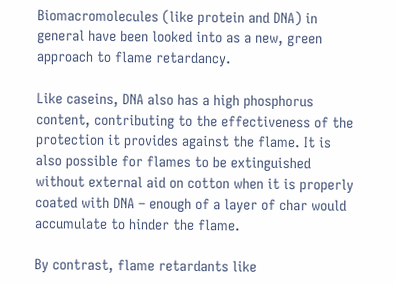Biomacromolecules (like protein and DNA) in general have been looked into as a new, green approach to flame retardancy.

Like caseins, DNA also has a high phosphorus content, contributing to the effectiveness of the protection it provides against the flame. It is also possible for flames to be extinguished without external aid on cotton when it is properly coated with DNA – enough of a layer of char would accumulate to hinder the flame.

By contrast, flame retardants like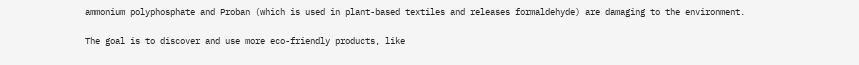ammonium polyphosphate and Proban (which is used in plant-based textiles and releases formaldehyde) are damaging to the environment.

The goal is to discover and use more eco-friendly products, like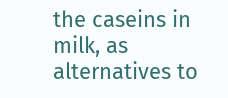the caseins in milk, as alternatives to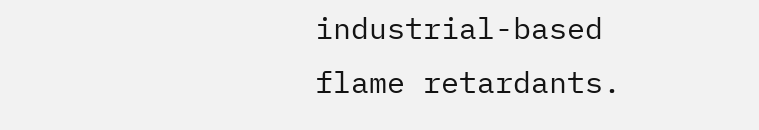industrial-based flame retardants.